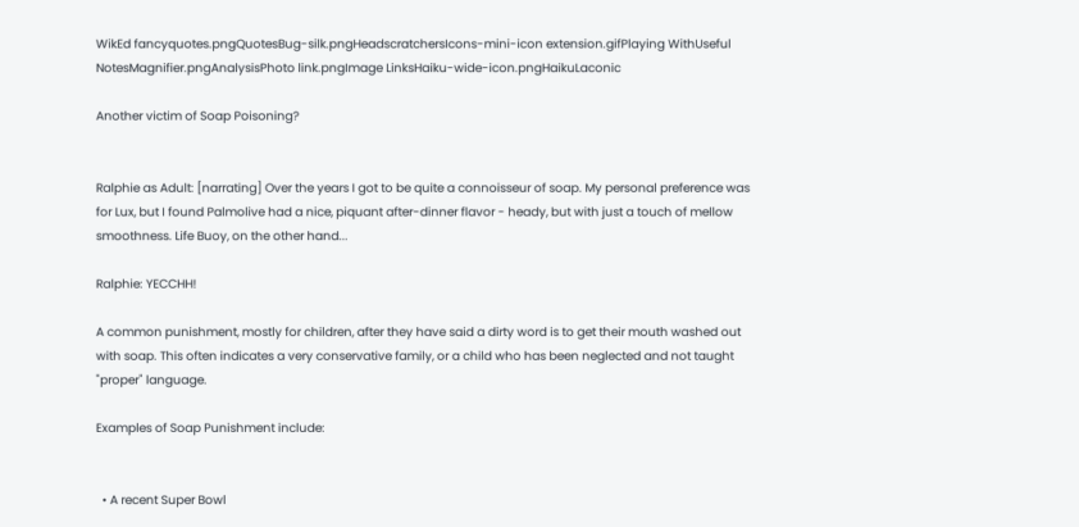WikEd fancyquotes.pngQuotesBug-silk.pngHeadscratchersIcons-mini-icon extension.gifPlaying WithUseful NotesMagnifier.pngAnalysisPhoto link.pngImage LinksHaiku-wide-icon.pngHaikuLaconic

Another victim of Soap Poisoning?


Ralphie as Adult: [narrating] Over the years I got to be quite a connoisseur of soap. My personal preference was for Lux, but I found Palmolive had a nice, piquant after-dinner flavor - heady, but with just a touch of mellow smoothness. Life Buoy, on the other hand...

Ralphie: YECCHH!

A common punishment, mostly for children, after they have said a dirty word is to get their mouth washed out with soap. This often indicates a very conservative family, or a child who has been neglected and not taught "proper" language.

Examples of Soap Punishment include:


  • A recent Super Bowl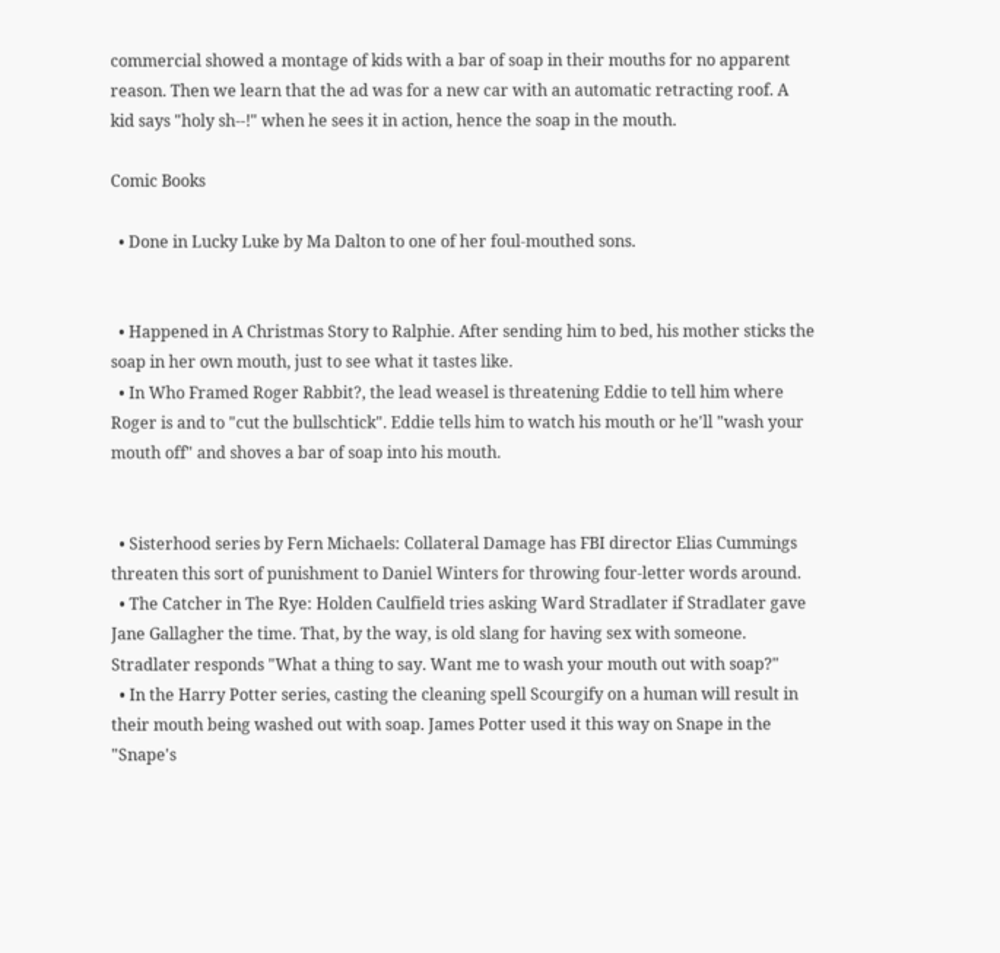commercial showed a montage of kids with a bar of soap in their mouths for no apparent reason. Then we learn that the ad was for a new car with an automatic retracting roof. A kid says "holy sh--!" when he sees it in action, hence the soap in the mouth.

Comic Books

  • Done in Lucky Luke by Ma Dalton to one of her foul-mouthed sons.


  • Happened in A Christmas Story to Ralphie. After sending him to bed, his mother sticks the soap in her own mouth, just to see what it tastes like.
  • In Who Framed Roger Rabbit?, the lead weasel is threatening Eddie to tell him where Roger is and to "cut the bullschtick". Eddie tells him to watch his mouth or he'll "wash your mouth off" and shoves a bar of soap into his mouth.


  • Sisterhood series by Fern Michaels: Collateral Damage has FBI director Elias Cummings threaten this sort of punishment to Daniel Winters for throwing four-letter words around.
  • The Catcher in The Rye: Holden Caulfield tries asking Ward Stradlater if Stradlater gave Jane Gallagher the time. That, by the way, is old slang for having sex with someone. Stradlater responds "What a thing to say. Want me to wash your mouth out with soap?"
  • In the Harry Potter series, casting the cleaning spell Scourgify on a human will result in their mouth being washed out with soap. James Potter used it this way on Snape in the "Snape's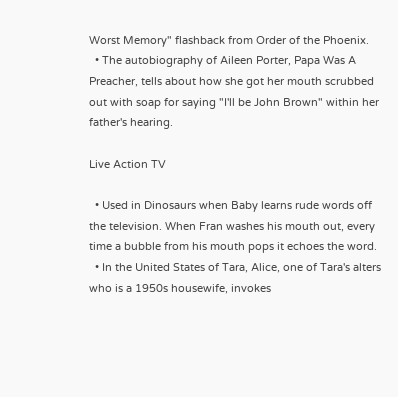Worst Memory" flashback from Order of the Phoenix.
  • The autobiography of Aileen Porter, Papa Was A Preacher, tells about how she got her mouth scrubbed out with soap for saying "I'll be John Brown" within her father's hearing.

Live Action TV

  • Used in Dinosaurs when Baby learns rude words off the television. When Fran washes his mouth out, every time a bubble from his mouth pops it echoes the word.
  • In the United States of Tara, Alice, one of Tara's alters who is a 1950s housewife, invokes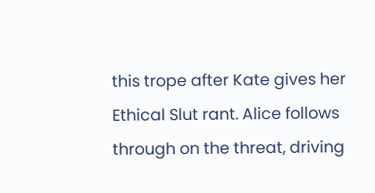this trope after Kate gives her Ethical Slut rant. Alice follows through on the threat, driving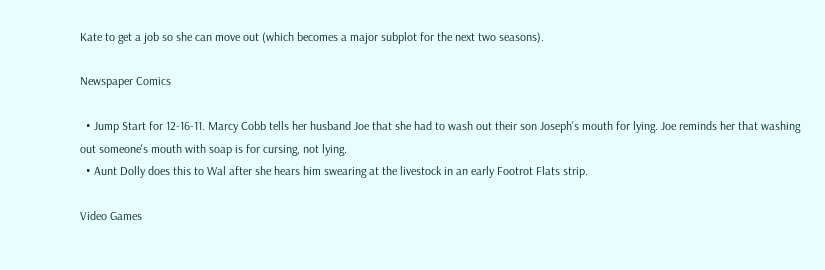Kate to get a job so she can move out (which becomes a major subplot for the next two seasons).

Newspaper Comics

  • Jump Start for 12-16-11. Marcy Cobb tells her husband Joe that she had to wash out their son Joseph's mouth for lying. Joe reminds her that washing out someone's mouth with soap is for cursing, not lying.
  • Aunt Dolly does this to Wal after she hears him swearing at the livestock in an early Footrot Flats strip.

Video Games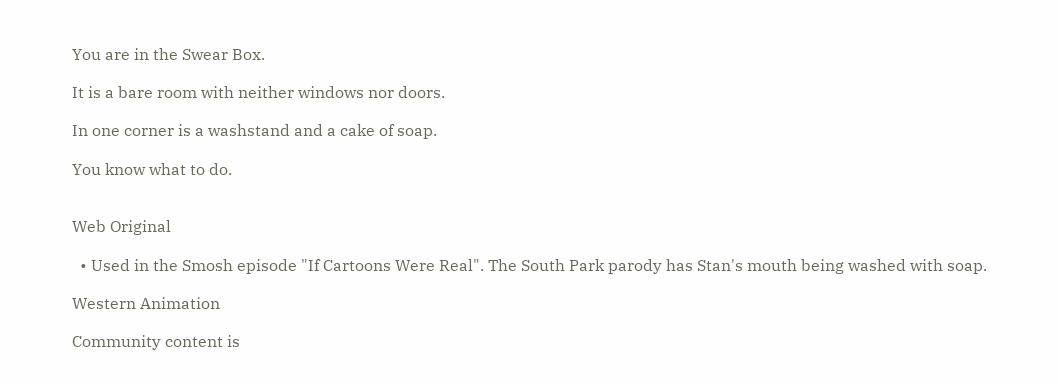You are in the Swear Box.

It is a bare room with neither windows nor doors.

In one corner is a washstand and a cake of soap.

You know what to do.


Web Original

  • Used in the Smosh episode "If Cartoons Were Real". The South Park parody has Stan's mouth being washed with soap.

Western Animation

Community content is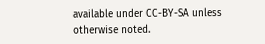available under CC-BY-SA unless otherwise noted.